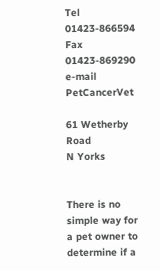Tel 01423-866594
Fax 01423-869290
e-mail PetCancerVet

61 Wetherby Road
N Yorks


There is no simple way for a pet owner to determine if a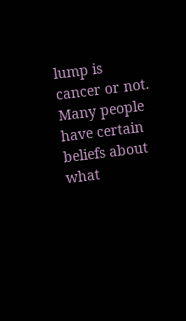lump is cancer or not. Many people have certain beliefs about what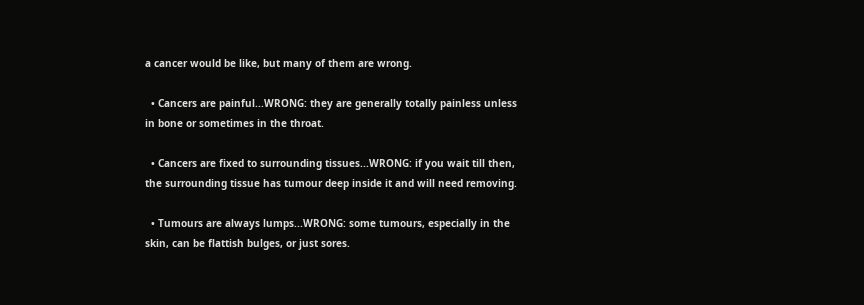a cancer would be like, but many of them are wrong.

  • Cancers are painful...WRONG: they are generally totally painless unless in bone or sometimes in the throat.

  • Cancers are fixed to surrounding tissues...WRONG: if you wait till then, the surrounding tissue has tumour deep inside it and will need removing.

  • Tumours are always lumps...WRONG: some tumours, especially in the skin, can be flattish bulges, or just sores.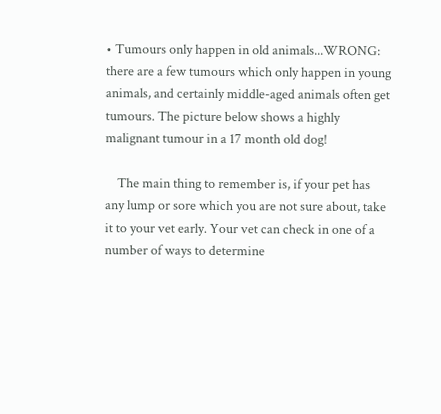• Tumours only happen in old animals...WRONG: there are a few tumours which only happen in young animals, and certainly middle-aged animals often get tumours. The picture below shows a highly malignant tumour in a 17 month old dog!

    The main thing to remember is, if your pet has any lump or sore which you are not sure about, take it to your vet early. Your vet can check in one of a number of ways to determine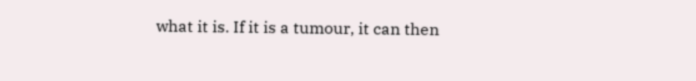what it is. If it is a tumour, it can then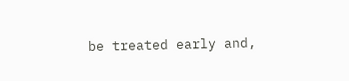be treated early and,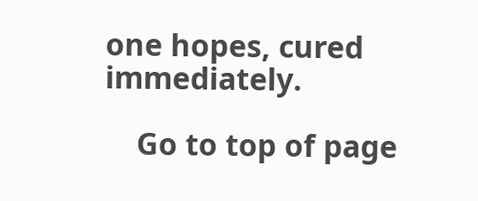one hopes, cured immediately.

    Go to top of page